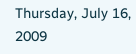Thursday, July 16, 2009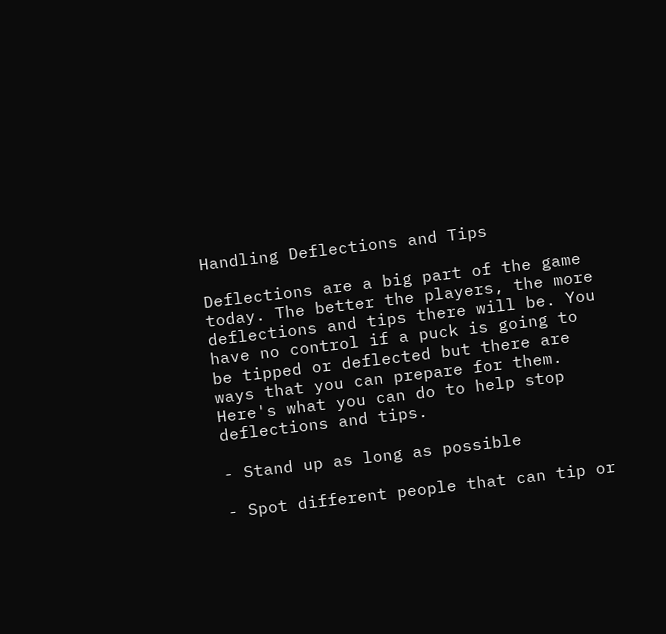Handling Deflections and Tips

Deflections are a big part of the game today. The better the players, the more deflections and tips there will be. You have no control if a puck is going to be tipped or deflected but there are ways that you can prepare for them. Here's what you can do to help stop deflections and tips.

- Stand up as long as possible

- Spot different people that can tip or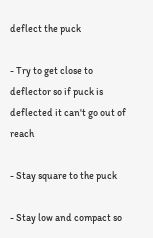deflect the puck

- Try to get close to deflector so if puck is deflected it can't go out of reach

- Stay square to the puck

- Stay low and compact so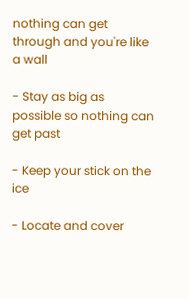nothing can get through and you're like a wall

- Stay as big as possible so nothing can get past

- Keep your stick on the ice

- Locate and cover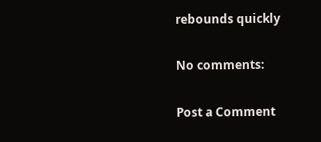rebounds quickly

No comments:

Post a Comment